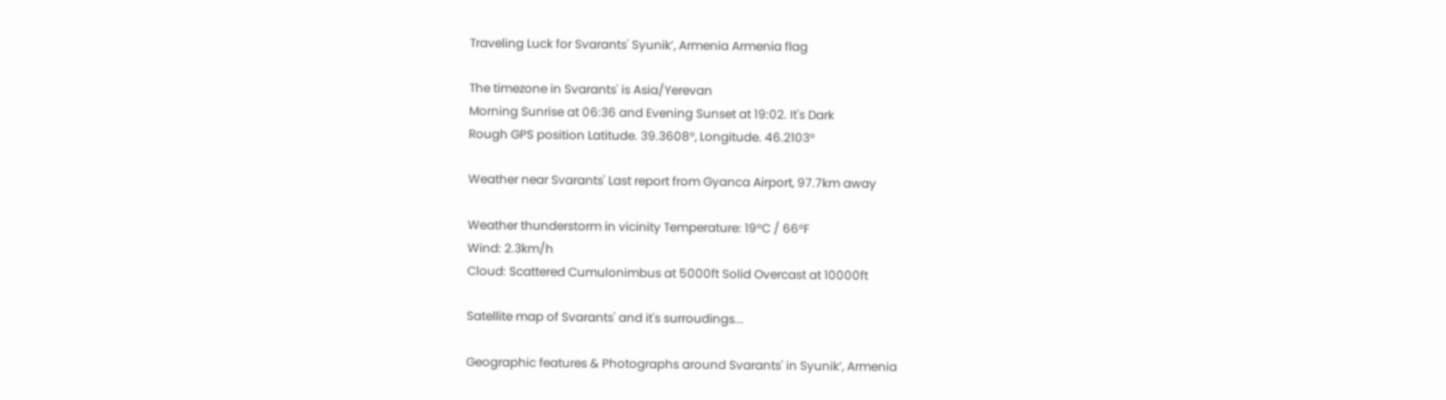Traveling Luck for Svarants' Syunikʼ, Armenia Armenia flag

The timezone in Svarants' is Asia/Yerevan
Morning Sunrise at 06:36 and Evening Sunset at 19:02. It's Dark
Rough GPS position Latitude. 39.3608°, Longitude. 46.2103°

Weather near Svarants' Last report from Gyanca Airport, 97.7km away

Weather thunderstorm in vicinity Temperature: 19°C / 66°F
Wind: 2.3km/h
Cloud: Scattered Cumulonimbus at 5000ft Solid Overcast at 10000ft

Satellite map of Svarants' and it's surroudings...

Geographic features & Photographs around Svarants' in Syunikʼ, Armenia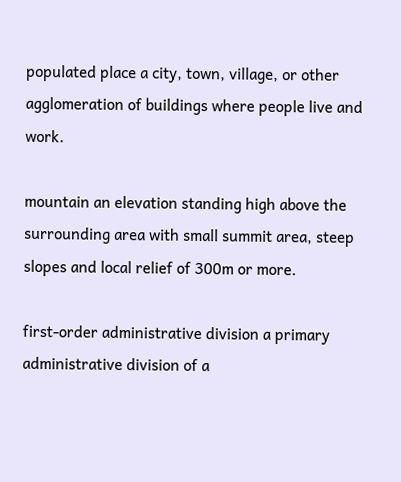populated place a city, town, village, or other agglomeration of buildings where people live and work.

mountain an elevation standing high above the surrounding area with small summit area, steep slopes and local relief of 300m or more.

first-order administrative division a primary administrative division of a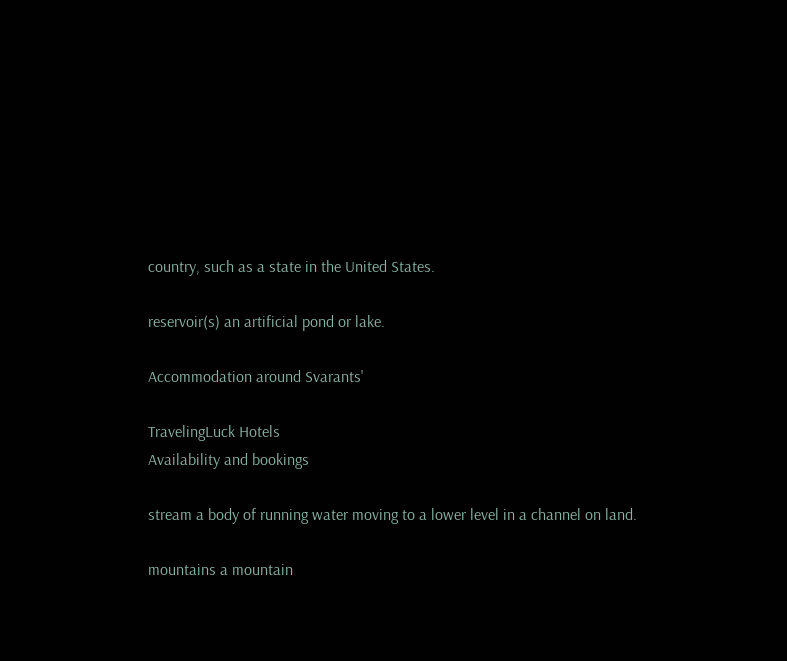country, such as a state in the United States.

reservoir(s) an artificial pond or lake.

Accommodation around Svarants'

TravelingLuck Hotels
Availability and bookings

stream a body of running water moving to a lower level in a channel on land.

mountains a mountain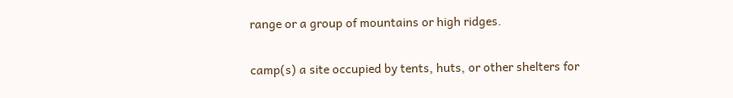range or a group of mountains or high ridges.

camp(s) a site occupied by tents, huts, or other shelters for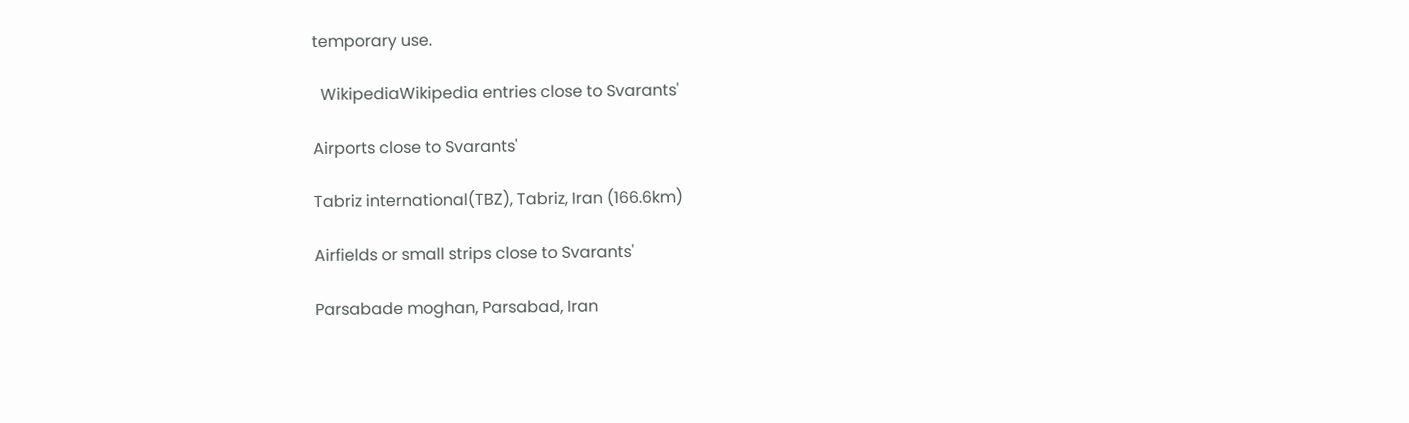temporary use.

  WikipediaWikipedia entries close to Svarants'

Airports close to Svarants'

Tabriz international(TBZ), Tabriz, Iran (166.6km)

Airfields or small strips close to Svarants'

Parsabade moghan, Parsabad, Iran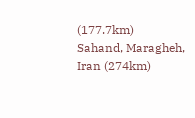(177.7km)
Sahand, Maragheh, Iran (274km)